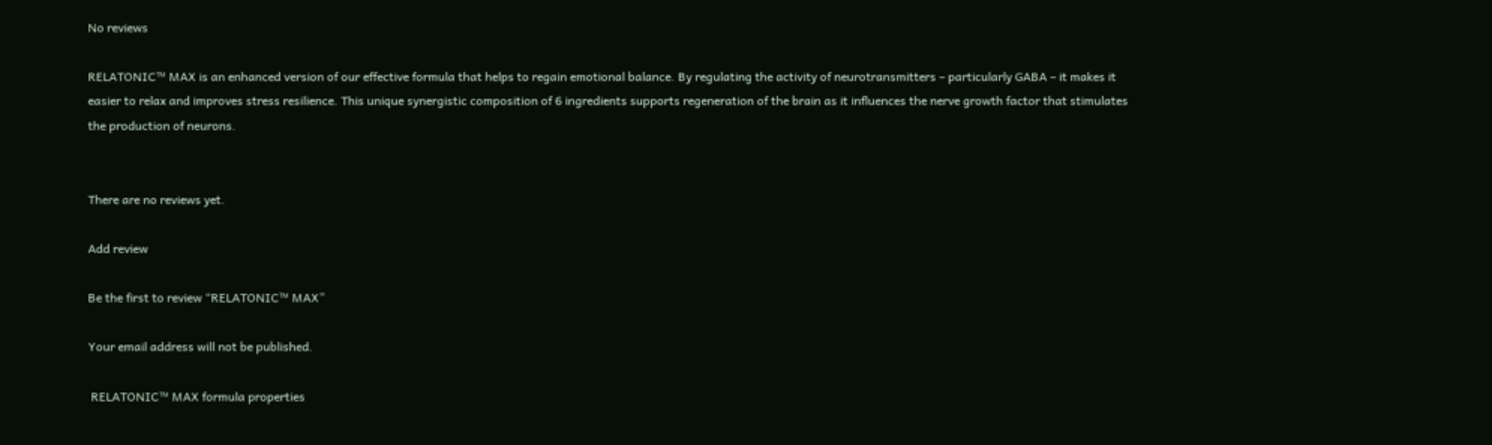No reviews

RELATONIC™ MAX is an enhanced version of our effective formula that helps to regain emotional balance. By regulating the activity of neurotransmitters – particularly GABA – it makes it easier to relax and improves stress resilience. This unique synergistic composition of 6 ingredients supports regeneration of the brain as it influences the nerve growth factor that stimulates the production of neurons.


There are no reviews yet.

Add review

Be the first to review “RELATONIC™ MAX”

Your email address will not be published.

 RELATONIC™ MAX formula properties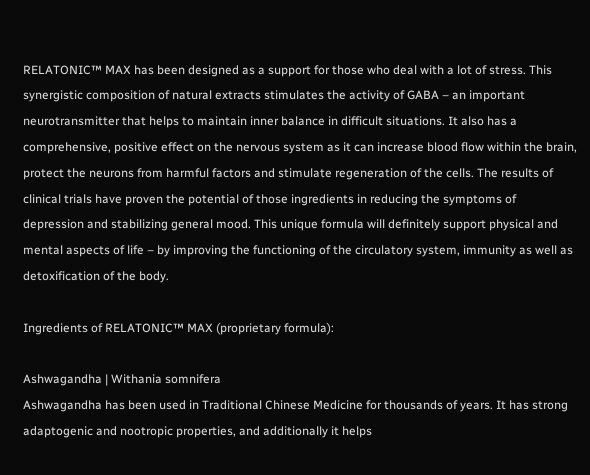RELATONIC™ MAX has been designed as a support for those who deal with a lot of stress. This synergistic composition of natural extracts stimulates the activity of GABA – an important neurotransmitter that helps to maintain inner balance in difficult situations. It also has a comprehensive, positive effect on the nervous system as it can increase blood flow within the brain, protect the neurons from harmful factors and stimulate regeneration of the cells. The results of clinical trials have proven the potential of those ingredients in reducing the symptoms of depression and stabilizing general mood. This unique formula will definitely support physical and mental aspects of life – by improving the functioning of the circulatory system, immunity as well as detoxification of the body.

Ingredients of RELATONIC™ MAX (proprietary formula):

Ashwagandha | Withania somnifera
Ashwagandha has been used in Traditional Chinese Medicine for thousands of years. It has strong adaptogenic and nootropic properties, and additionally it helps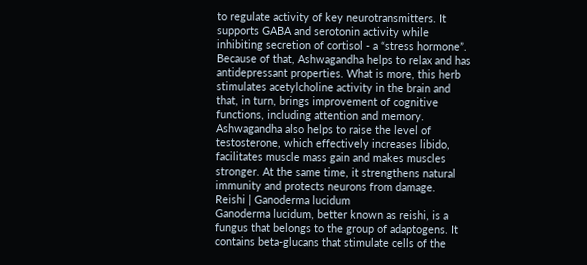to regulate activity of key neurotransmitters. It supports GABA and serotonin activity while inhibiting secretion of cortisol - a “stress hormone”. Because of that, Ashwagandha helps to relax and has antidepressant properties. What is more, this herb stimulates acetylcholine activity in the brain and that, in turn, brings improvement of cognitive functions, including attention and memory. Ashwagandha also helps to raise the level of testosterone, which effectively increases libido, facilitates muscle mass gain and makes muscles stronger. At the same time, it strengthens natural immunity and protects neurons from damage.
Reishi | Ganoderma lucidum
Ganoderma lucidum, better known as reishi, is a fungus that belongs to the group of adaptogens. It contains beta-glucans that stimulate cells of the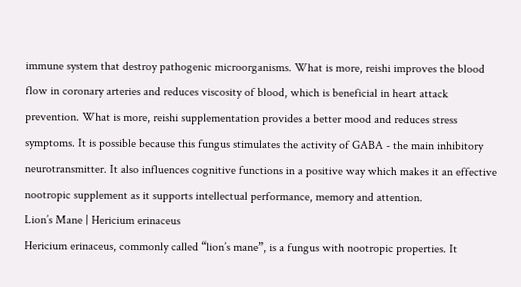immune system that destroy pathogenic microorganisms. What is more, reishi improves the blood flow in coronary arteries and reduces viscosity of blood, which is beneficial in heart attack prevention. What is more, reishi supplementation provides a better mood and reduces stress symptoms. It is possible because this fungus stimulates the activity of GABA - the main inhibitory neurotransmitter. It also influences cognitive functions in a positive way which makes it an effective nootropic supplement as it supports intellectual performance, memory and attention.
Lion’s Mane | Hericium erinaceus
Hericium erinaceus, commonly called “lion’s mane”, is a fungus with nootropic properties. It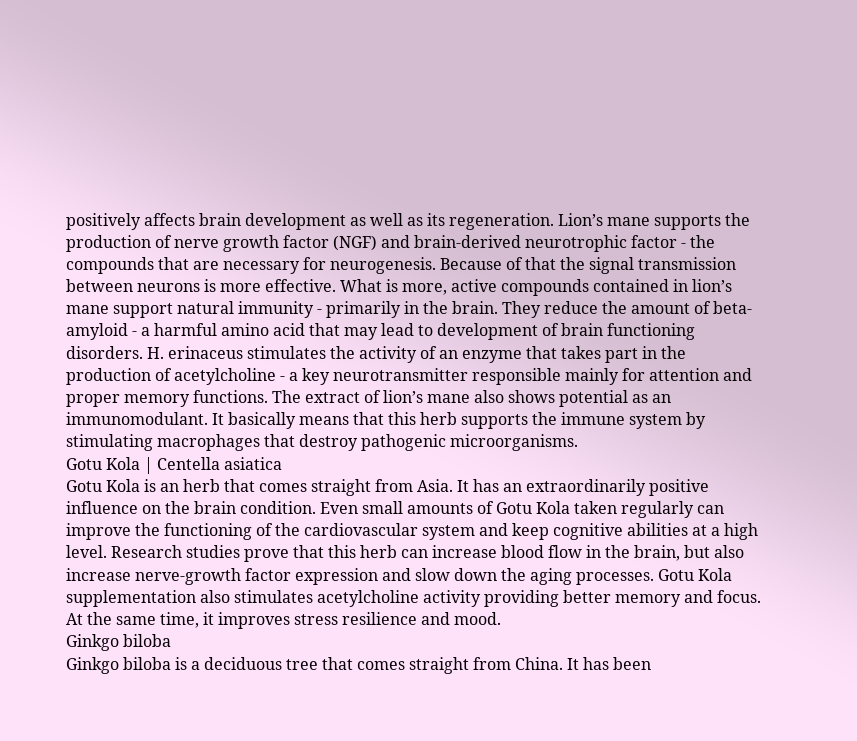positively affects brain development as well as its regeneration. Lion’s mane supports the production of nerve growth factor (NGF) and brain-derived neurotrophic factor - the compounds that are necessary for neurogenesis. Because of that the signal transmission between neurons is more effective. What is more, active compounds contained in lion’s mane support natural immunity - primarily in the brain. They reduce the amount of beta-amyloid - a harmful amino acid that may lead to development of brain functioning disorders. H. erinaceus stimulates the activity of an enzyme that takes part in the production of acetylcholine - a key neurotransmitter responsible mainly for attention and proper memory functions. The extract of lion’s mane also shows potential as an immunomodulant. It basically means that this herb supports the immune system by stimulating macrophages that destroy pathogenic microorganisms.
Gotu Kola | Centella asiatica
Gotu Kola is an herb that comes straight from Asia. It has an extraordinarily positive influence on the brain condition. Even small amounts of Gotu Kola taken regularly can improve the functioning of the cardiovascular system and keep cognitive abilities at a high level. Research studies prove that this herb can increase blood flow in the brain, but also increase nerve-growth factor expression and slow down the aging processes. Gotu Kola supplementation also stimulates acetylcholine activity providing better memory and focus. At the same time, it improves stress resilience and mood.
Ginkgo biloba
Ginkgo biloba is a deciduous tree that comes straight from China. It has been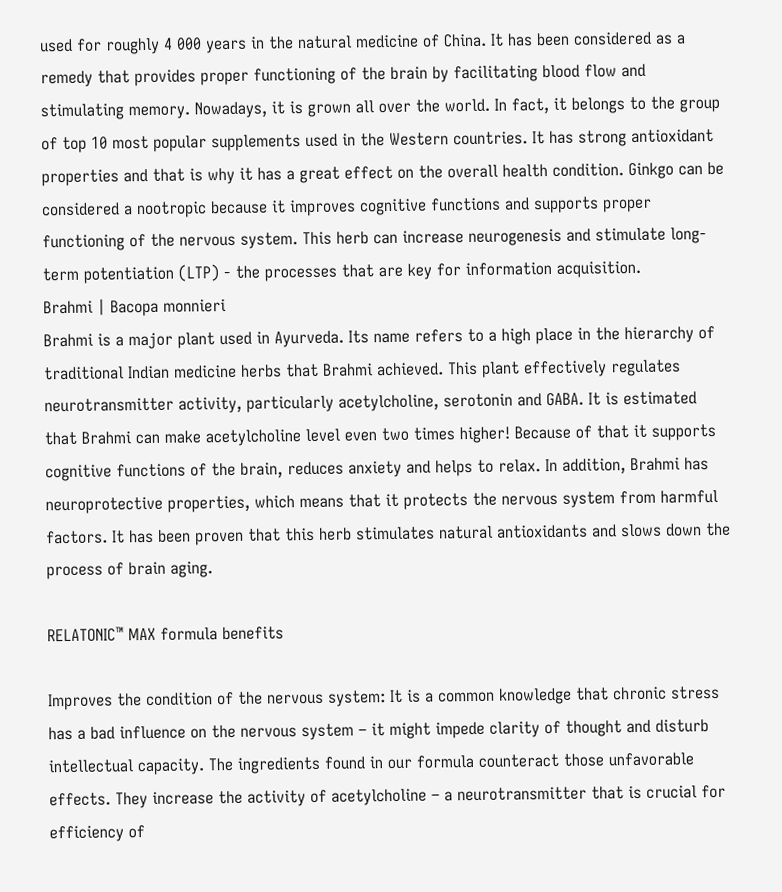used for roughly 4 000 years in the natural medicine of China. It has been considered as a remedy that provides proper functioning of the brain by facilitating blood flow and stimulating memory. Nowadays, it is grown all over the world. In fact, it belongs to the group of top 10 most popular supplements used in the Western countries. It has strong antioxidant properties and that is why it has a great effect on the overall health condition. Ginkgo can be considered a nootropic because it improves cognitive functions and supports proper functioning of the nervous system. This herb can increase neurogenesis and stimulate long-term potentiation (LTP) - the processes that are key for information acquisition.
Brahmi | Bacopa monnieri
Brahmi is a major plant used in Ayurveda. Its name refers to a high place in the hierarchy of traditional Indian medicine herbs that Brahmi achieved. This plant effectively regulates neurotransmitter activity, particularly acetylcholine, serotonin and GABA. It is estimated that Brahmi can make acetylcholine level even two times higher! Because of that it supports cognitive functions of the brain, reduces anxiety and helps to relax. In addition, Brahmi has neuroprotective properties, which means that it protects the nervous system from harmful factors. It has been proven that this herb stimulates natural antioxidants and slows down the process of brain aging.

RELATONIC™ MAX formula benefits

Improves the condition of the nervous system: It is a common knowledge that chronic stress has a bad influence on the nervous system – it might impede clarity of thought and disturb intellectual capacity. The ingredients found in our formula counteract those unfavorable effects. They increase the activity of acetylcholine – a neurotransmitter that is crucial for efficiency of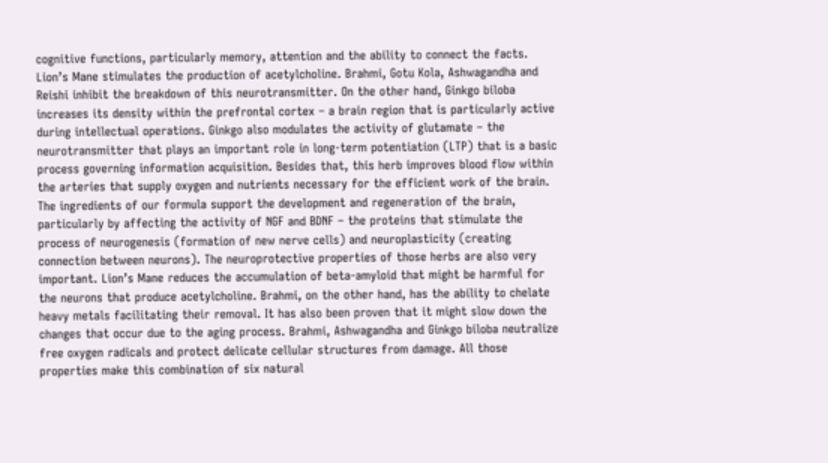cognitive functions, particularly memory, attention and the ability to connect the facts. Lion’s Mane stimulates the production of acetylcholine. Brahmi, Gotu Kola, Ashwagandha and Reishi inhibit the breakdown of this neurotransmitter. On the other hand, Ginkgo biloba increases its density within the prefrontal cortex – a brain region that is particularly active during intellectual operations. Ginkgo also modulates the activity of glutamate – the neurotransmitter that plays an important role in long-term potentiation (LTP) that is a basic process governing information acquisition. Besides that, this herb improves blood flow within the arteries that supply oxygen and nutrients necessary for the efficient work of the brain. The ingredients of our formula support the development and regeneration of the brain, particularly by affecting the activity of NGF and BDNF – the proteins that stimulate the process of neurogenesis (formation of new nerve cells) and neuroplasticity (creating connection between neurons). The neuroprotective properties of those herbs are also very important. Lion’s Mane reduces the accumulation of beta-amyloid that might be harmful for the neurons that produce acetylcholine. Brahmi, on the other hand, has the ability to chelate heavy metals facilitating their removal. It has also been proven that it might slow down the changes that occur due to the aging process. Brahmi, Ashwagandha and Ginkgo biloba neutralize free oxygen radicals and protect delicate cellular structures from damage. All those properties make this combination of six natural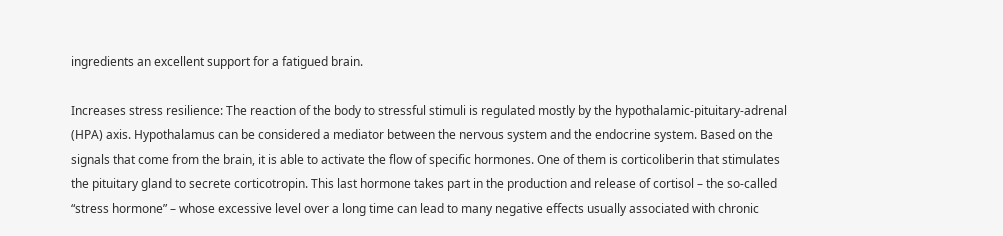ingredients an excellent support for a fatigued brain.

Increases stress resilience: The reaction of the body to stressful stimuli is regulated mostly by the hypothalamic-pituitary-adrenal (HPA) axis. Hypothalamus can be considered a mediator between the nervous system and the endocrine system. Based on the signals that come from the brain, it is able to activate the flow of specific hormones. One of them is corticoliberin that stimulates the pituitary gland to secrete corticotropin. This last hormone takes part in the production and release of cortisol – the so-called “stress hormone” – whose excessive level over a long time can lead to many negative effects usually associated with chronic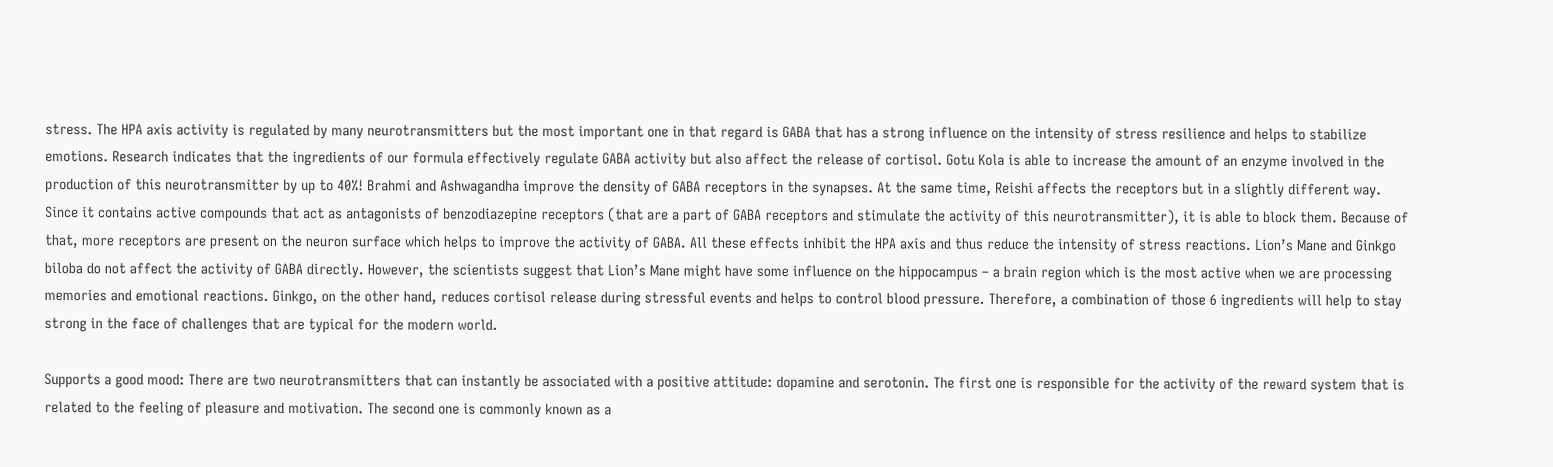stress. The HPA axis activity is regulated by many neurotransmitters but the most important one in that regard is GABA that has a strong influence on the intensity of stress resilience and helps to stabilize emotions. Research indicates that the ingredients of our formula effectively regulate GABA activity but also affect the release of cortisol. Gotu Kola is able to increase the amount of an enzyme involved in the production of this neurotransmitter by up to 40%! Brahmi and Ashwagandha improve the density of GABA receptors in the synapses. At the same time, Reishi affects the receptors but in a slightly different way. Since it contains active compounds that act as antagonists of benzodiazepine receptors (that are a part of GABA receptors and stimulate the activity of this neurotransmitter), it is able to block them. Because of that, more receptors are present on the neuron surface which helps to improve the activity of GABA. All these effects inhibit the HPA axis and thus reduce the intensity of stress reactions. Lion’s Mane and Ginkgo biloba do not affect the activity of GABA directly. However, the scientists suggest that Lion’s Mane might have some influence on the hippocampus – a brain region which is the most active when we are processing memories and emotional reactions. Ginkgo, on the other hand, reduces cortisol release during stressful events and helps to control blood pressure. Therefore, a combination of those 6 ingredients will help to stay strong in the face of challenges that are typical for the modern world.

Supports a good mood: There are two neurotransmitters that can instantly be associated with a positive attitude: dopamine and serotonin. The first one is responsible for the activity of the reward system that is related to the feeling of pleasure and motivation. The second one is commonly known as a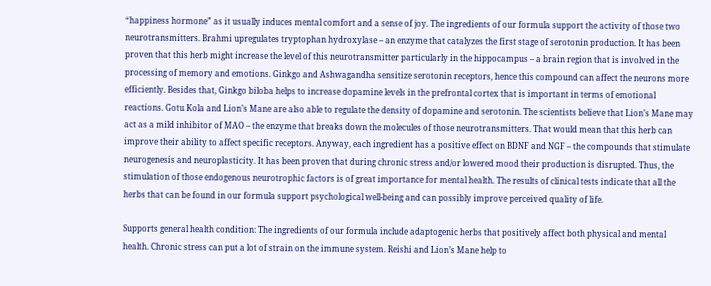“happiness hormone” as it usually induces mental comfort and a sense of joy. The ingredients of our formula support the activity of those two neurotransmitters. Brahmi upregulates tryptophan hydroxylase – an enzyme that catalyzes the first stage of serotonin production. It has been proven that this herb might increase the level of this neurotransmitter particularly in the hippocampus – a brain region that is involved in the processing of memory and emotions. Ginkgo and Ashwagandha sensitize serotonin receptors, hence this compound can affect the neurons more efficiently. Besides that, Ginkgo biloba helps to increase dopamine levels in the prefrontal cortex that is important in terms of emotional reactions. Gotu Kola and Lion’s Mane are also able to regulate the density of dopamine and serotonin. The scientists believe that Lion’s Mane may act as a mild inhibitor of MAO – the enzyme that breaks down the molecules of those neurotransmitters. That would mean that this herb can improve their ability to affect specific receptors. Anyway, each ingredient has a positive effect on BDNF and NGF – the compounds that stimulate neurogenesis and neuroplasticity. It has been proven that during chronic stress and/or lowered mood their production is disrupted. Thus, the stimulation of those endogenous neurotrophic factors is of great importance for mental health. The results of clinical tests indicate that all the herbs that can be found in our formula support psychological well-being and can possibly improve perceived quality of life.

Supports general health condition: The ingredients of our formula include adaptogenic herbs that positively affect both physical and mental health. Chronic stress can put a lot of strain on the immune system. Reishi and Lion’s Mane help to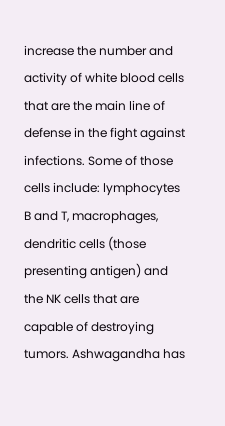increase the number and activity of white blood cells that are the main line of defense in the fight against infections. Some of those cells include: lymphocytes B and T, macrophages, dendritic cells (those presenting antigen) and the NK cells that are capable of destroying tumors. Ashwagandha has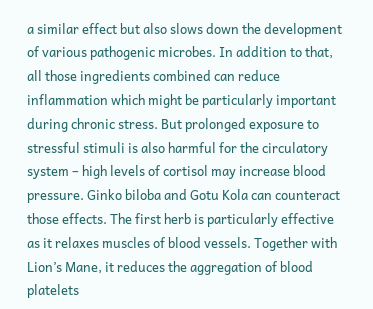a similar effect but also slows down the development of various pathogenic microbes. In addition to that, all those ingredients combined can reduce inflammation which might be particularly important during chronic stress. But prolonged exposure to stressful stimuli is also harmful for the circulatory system – high levels of cortisol may increase blood pressure. Ginko biloba and Gotu Kola can counteract those effects. The first herb is particularly effective as it relaxes muscles of blood vessels. Together with Lion’s Mane, it reduces the aggregation of blood platelets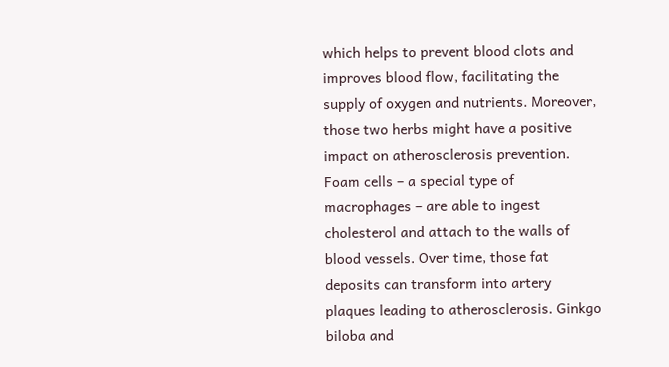which helps to prevent blood clots and improves blood flow, facilitating the supply of oxygen and nutrients. Moreover, those two herbs might have a positive impact on atherosclerosis prevention. Foam cells – a special type of macrophages – are able to ingest cholesterol and attach to the walls of blood vessels. Over time, those fat deposits can transform into artery plaques leading to atherosclerosis. Ginkgo biloba and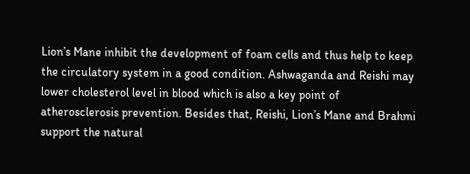Lion’s Mane inhibit the development of foam cells and thus help to keep the circulatory system in a good condition. Ashwaganda and Reishi may lower cholesterol level in blood which is also a key point of atherosclerosis prevention. Besides that, Reishi, Lion’s Mane and Brahmi support the natural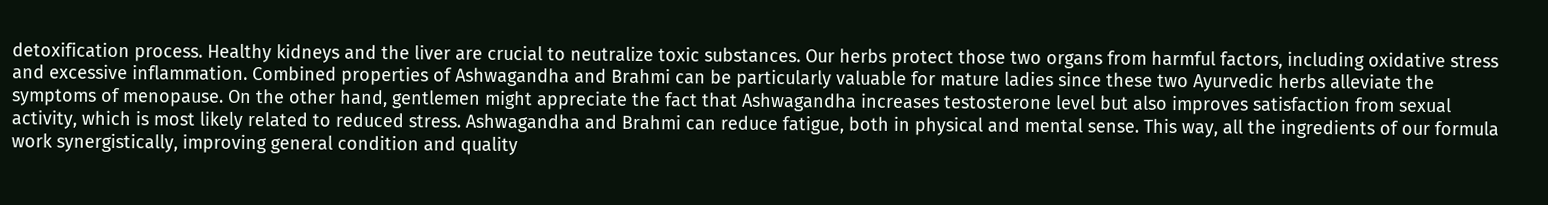detoxification process. Healthy kidneys and the liver are crucial to neutralize toxic substances. Our herbs protect those two organs from harmful factors, including oxidative stress and excessive inflammation. Combined properties of Ashwagandha and Brahmi can be particularly valuable for mature ladies since these two Ayurvedic herbs alleviate the symptoms of menopause. On the other hand, gentlemen might appreciate the fact that Ashwagandha increases testosterone level but also improves satisfaction from sexual activity, which is most likely related to reduced stress. Ashwagandha and Brahmi can reduce fatigue, both in physical and mental sense. This way, all the ingredients of our formula work synergistically, improving general condition and quality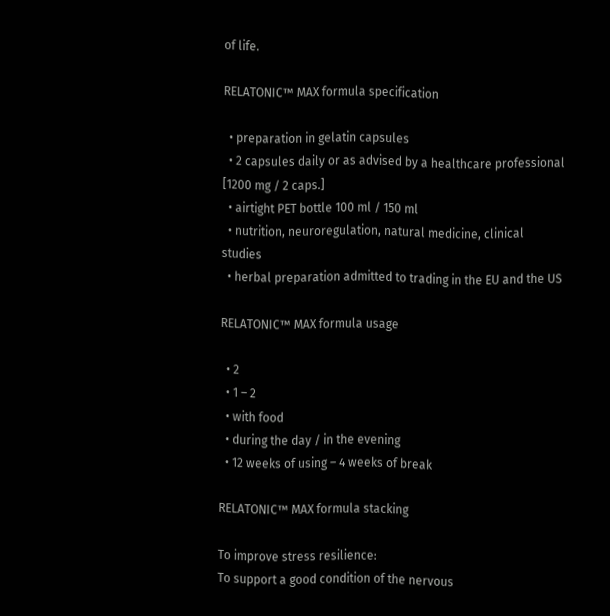of life.

RELATONIC™ MAX formula specification

  • preparation in gelatin capsules
  • 2 capsules daily or as advised by a healthcare professional
[1200 mg / 2 caps.]
  • airtight PET bottle 100 ml / 150 ml
  • nutrition, neuroregulation, natural medicine, clinical studies
  • herbal preparation admitted to trading in the EU and the US

RELATONIC™ MAX formula usage

  • 2
  • 1 – 2
  • with food
  • during the day / in the evening
  • 12 weeks of using – 4 weeks of break

RELATONIC™ MAX formula stacking

To improve stress resilience:
To support a good condition of the nervous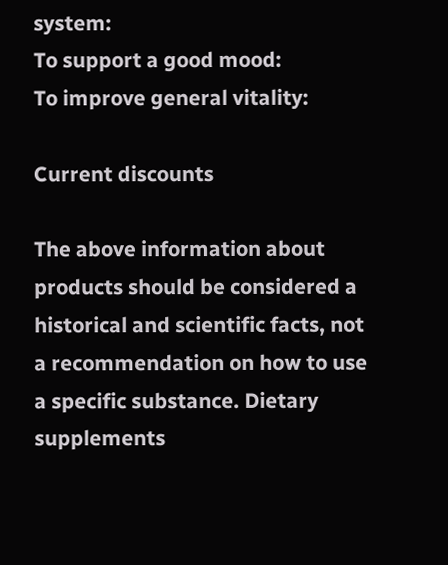system:
To support a good mood:
To improve general vitality:

Current discounts

The above information about products should be considered a historical and scientific facts, not a recommendation on how to use a specific substance. Dietary supplements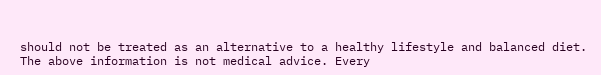should not be treated as an alternative to a healthy lifestyle and balanced diet. The above information is not medical advice. Every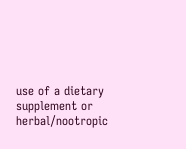use of a dietary supplement or herbal/nootropic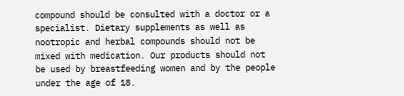compound should be consulted with a doctor or a specialist. Dietary supplements as well as nootropic and herbal compounds should not be mixed with medication. Our products should not be used by breastfeeding women and by the people under the age of 18.